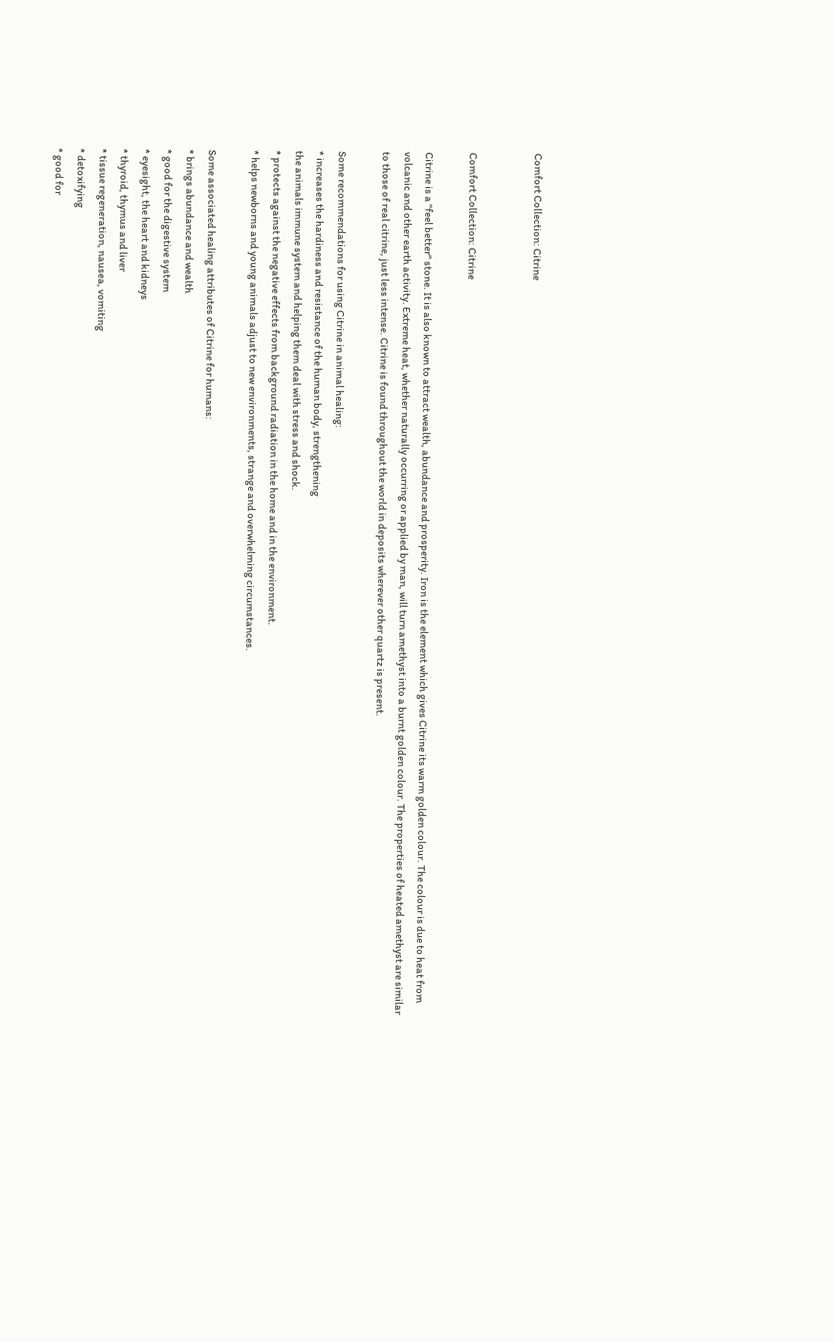Comfort Collection: Citrine


Comfort Collection: Citrine

Citrine is a "feel better" stone. It is also known to attract wealth, abundance and prosperity. Iron is the element which gives Citrine its warm golden colour. The colour is due to heat from volcanic and other earth activity. Extreme heat, whether naturally occurring or applied by man, will turn amethyst into a burnt golden colour. The properties of heated amethyst are similar to those of real citrine, just less intense. Citrine is found throughout the world in deposits wherever other quartz is present.

Some recommendations for using Citrine in animal healing:
* increases the hardiness and resistance of the human body, strengthening
the animals immune system and helping them deal with stress and shock.
* protects against the negative effects from background radiation in the home and in the environment.
* helps newborns and young animals adjust to new environments, strange and overwhelming circumstances.

Some associated healing attributes of Citrine for humans:
* brings abundance and wealth
* good for the digestive system
* eyesight, the heart and kidneys
* thyroid, thymus and liver
* tissue regeneration, nausea, vomiting
* detoxifying
* good for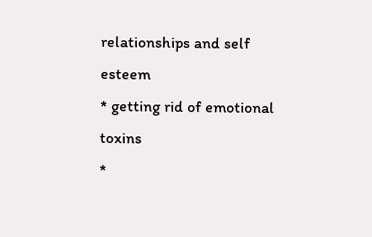relationships and self esteem
* getting rid of emotional toxins
*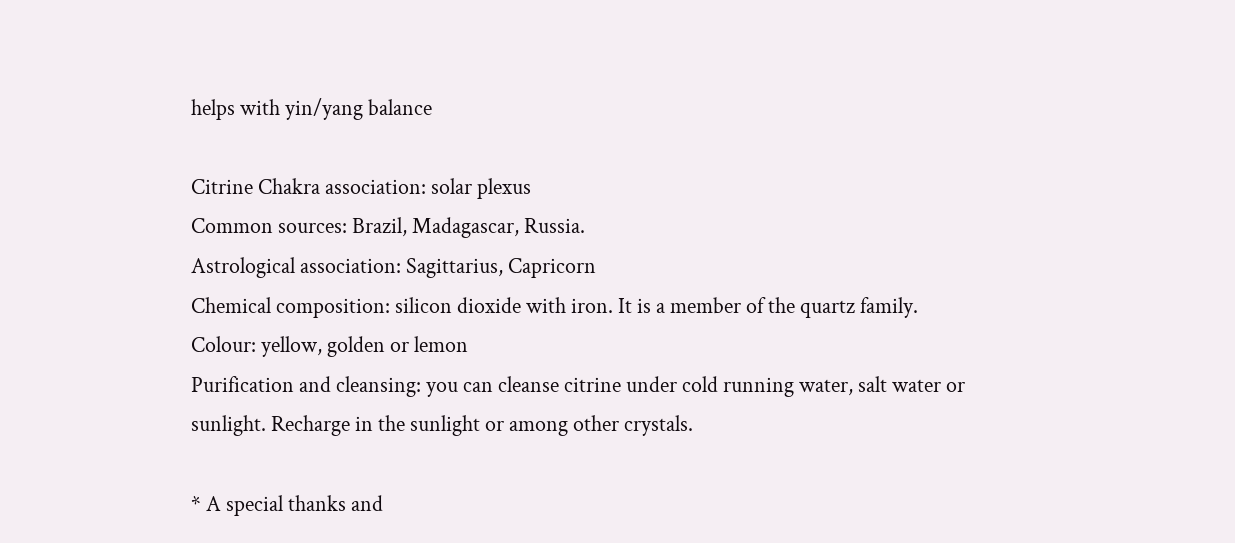helps with yin/yang balance

Citrine Chakra association: solar plexus
Common sources: Brazil, Madagascar, Russia.
Astrological association: Sagittarius, Capricorn
Chemical composition: silicon dioxide with iron. It is a member of the quartz family.
Colour: yellow, golden or lemon
Purification and cleansing: you can cleanse citrine under cold running water, salt water or sunlight. Recharge in the sunlight or among other crystals.

* A special thanks and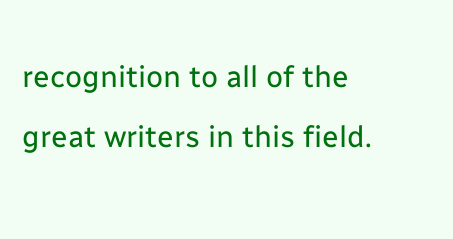recognition to all of the great writers in this field.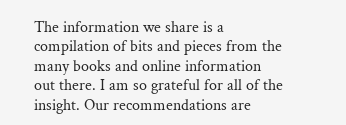The information we share is a compilation of bits and pieces from the many books and online information out there. I am so grateful for all of the insight. Our recommendations are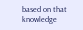based on that knowledge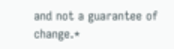and not a guarantee of change.*